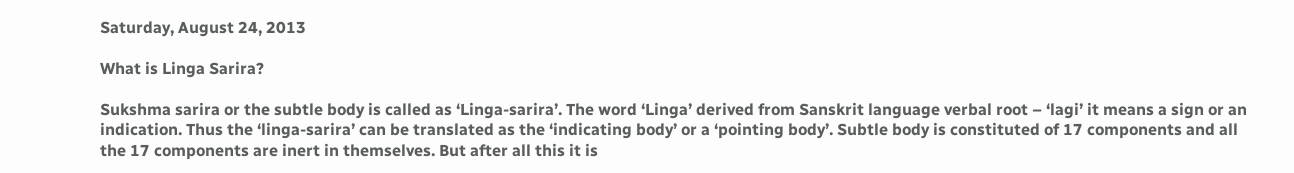Saturday, August 24, 2013

What is Linga Sarira?

Sukshma sarira or the subtle body is called as ‘Linga-sarira’. The word ‘Linga’ derived from Sanskrit language verbal root – ‘lagi’ it means a sign or an indication. Thus the ‘linga-sarira’ can be translated as the ‘indicating body’ or a ‘pointing body’. Subtle body is constituted of 17 components and all the 17 components are inert in themselves. But after all this it is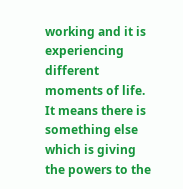working and it is experiencing different moments of life. It means there is something else which is giving the powers to the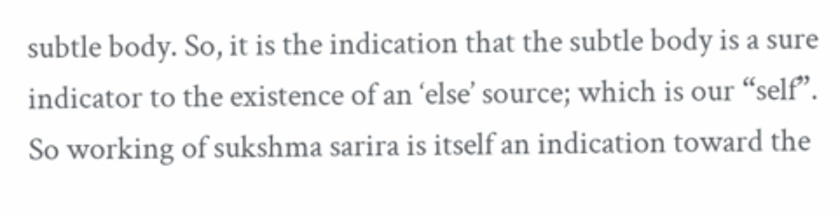subtle body. So, it is the indication that the subtle body is a sure indicator to the existence of an ‘else’ source; which is our “self”. So working of sukshma sarira is itself an indication toward the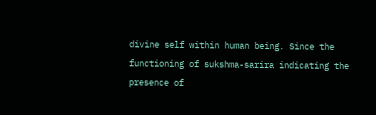divine self within human being. Since the functioning of sukshma-sarira indicating the presence of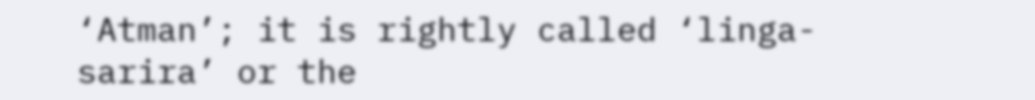‘Atman’; it is rightly called ‘linga-sarira’ or the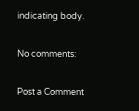indicating body.

No comments:

Post a Comment